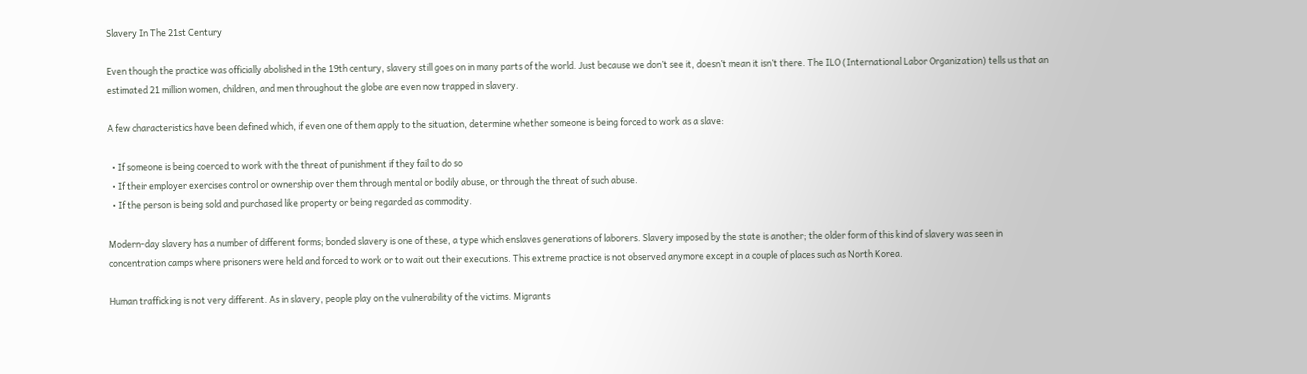Slavery In The 21st Century

Even though the practice was officially abolished in the 19th century, slavery still goes on in many parts of the world. Just because we don’t see it, doesn’t mean it isn’t there. The ILO (International Labor Organization) tells us that an estimated 21 million women, children, and men throughout the globe are even now trapped in slavery.

A few characteristics have been defined which, if even one of them apply to the situation, determine whether someone is being forced to work as a slave:

  • If someone is being coerced to work with the threat of punishment if they fail to do so
  • If their employer exercises control or ownership over them through mental or bodily abuse, or through the threat of such abuse.
  • If the person is being sold and purchased like property or being regarded as commodity.

Modern-day slavery has a number of different forms; bonded slavery is one of these, a type which enslaves generations of laborers. Slavery imposed by the state is another; the older form of this kind of slavery was seen in concentration camps where prisoners were held and forced to work or to wait out their executions. This extreme practice is not observed anymore except in a couple of places such as North Korea.

Human trafficking is not very different. As in slavery, people play on the vulnerability of the victims. Migrants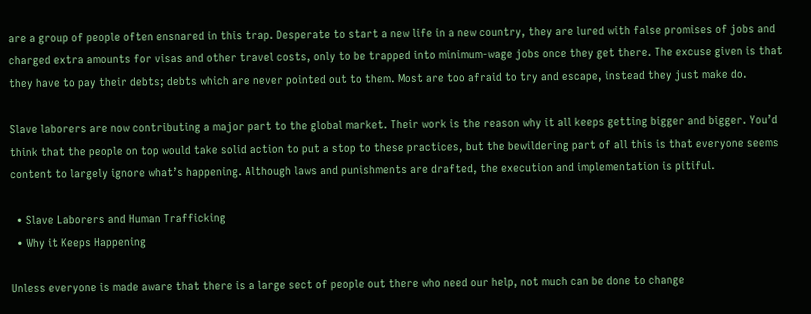are a group of people often ensnared in this trap. Desperate to start a new life in a new country, they are lured with false promises of jobs and charged extra amounts for visas and other travel costs, only to be trapped into minimum-wage jobs once they get there. The excuse given is that they have to pay their debts; debts which are never pointed out to them. Most are too afraid to try and escape, instead they just make do.

Slave laborers are now contributing a major part to the global market. Their work is the reason why it all keeps getting bigger and bigger. You’d think that the people on top would take solid action to put a stop to these practices, but the bewildering part of all this is that everyone seems content to largely ignore what’s happening. Although laws and punishments are drafted, the execution and implementation is pitiful.

  • Slave Laborers and Human Trafficking
  • Why it Keeps Happening

Unless everyone is made aware that there is a large sect of people out there who need our help, not much can be done to change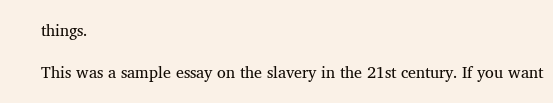things.

This was a sample essay on the slavery in the 21st century. If you want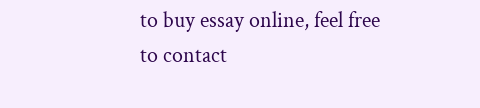to buy essay online, feel free to contact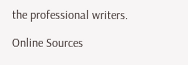the professional writers.

Online Sources